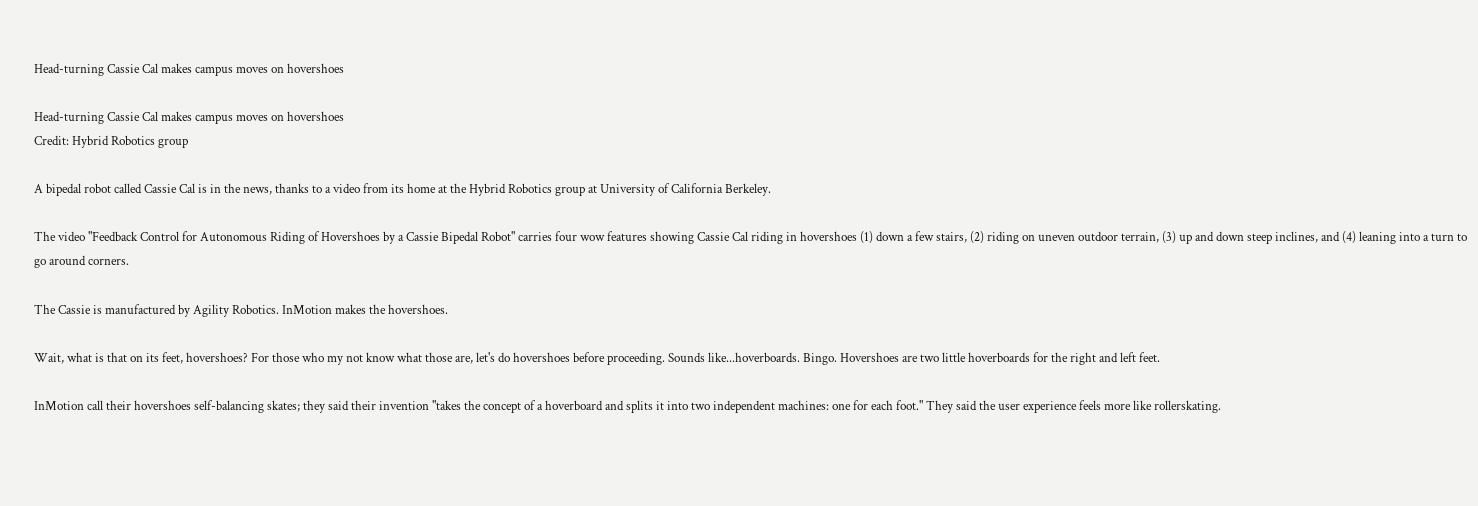Head-turning Cassie Cal makes campus moves on hovershoes

Head-turning Cassie Cal makes campus moves on hovershoes
Credit: Hybrid Robotics group

A bipedal robot called Cassie Cal is in the news, thanks to a video from its home at the Hybrid Robotics group at University of California Berkeley.

The video "Feedback Control for Autonomous Riding of Hovershoes by a Cassie Bipedal Robot" carries four wow features showing Cassie Cal riding in hovershoes (1) down a few stairs, (2) riding on uneven outdoor terrain, (3) up and down steep inclines, and (4) leaning into a turn to go around corners.

The Cassie is manufactured by Agility Robotics. InMotion makes the hovershoes.

Wait, what is that on its feet, hovershoes? For those who my not know what those are, let's do hovershoes before proceeding. Sounds like...hoverboards. Bingo. Hovershoes are two little hoverboards for the right and left feet.

InMotion call their hovershoes self-balancing skates; they said their invention "takes the concept of a hoverboard and splits it into two independent machines: one for each foot." They said the user experience feels more like rollerskating.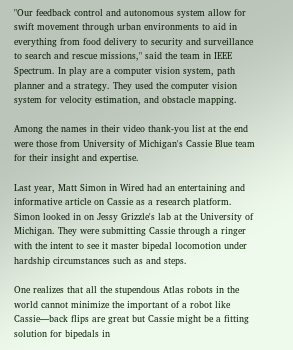"Our feedback control and autonomous system allow for swift movement through urban environments to aid in everything from food delivery to security and surveillance to search and rescue missions," said the team in IEEE Spectrum. In play are a computer vision system, path planner and a strategy. They used the computer vision system for velocity estimation, and obstacle mapping.

Among the names in their video thank-you list at the end were those from University of Michigan's Cassie Blue team for their insight and expertise.

Last year, Matt Simon in Wired had an entertaining and informative article on Cassie as a research platform. Simon looked in on Jessy Grizzle's lab at the University of Michigan. They were submitting Cassie through a ringer with the intent to see it master bipedal locomotion under hardship circumstances such as and steps.

One realizes that all the stupendous Atlas robots in the world cannot minimize the important of a robot like Cassie—back flips are great but Cassie might be a fitting solution for bipedals in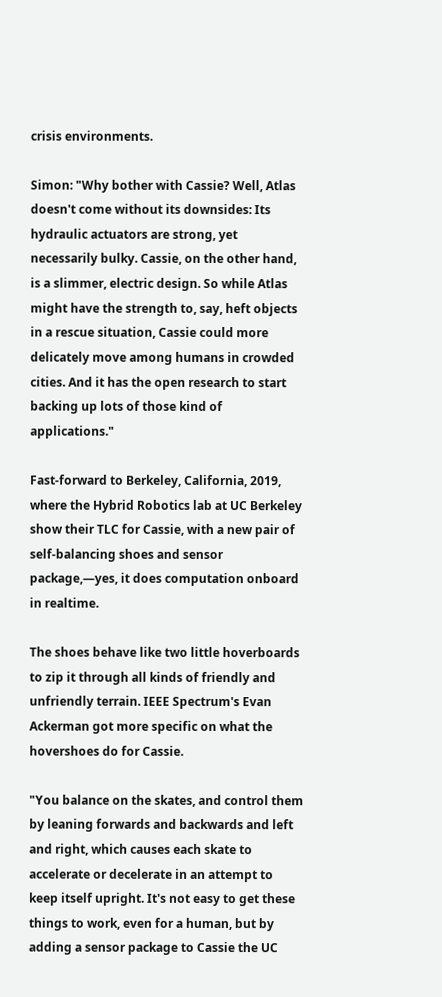crisis environments.

Simon: "Why bother with Cassie? Well, Atlas doesn't come without its downsides: Its hydraulic actuators are strong, yet necessarily bulky. Cassie, on the other hand, is a slimmer, electric design. So while Atlas might have the strength to, say, heft objects in a rescue situation, Cassie could more delicately move among humans in crowded cities. And it has the open research to start backing up lots of those kind of applications."

Fast-forward to Berkeley, California, 2019, where the Hybrid Robotics lab at UC Berkeley show their TLC for Cassie, with a new pair of self-balancing shoes and sensor package,—yes, it does computation onboard in realtime.

The shoes behave like two little hoverboards to zip it through all kinds of friendly and unfriendly terrain. IEEE Spectrum's Evan Ackerman got more specific on what the hovershoes do for Cassie.

"You balance on the skates, and control them by leaning forwards and backwards and left and right, which causes each skate to accelerate or decelerate in an attempt to keep itself upright. It's not easy to get these things to work, even for a human, but by adding a sensor package to Cassie the UC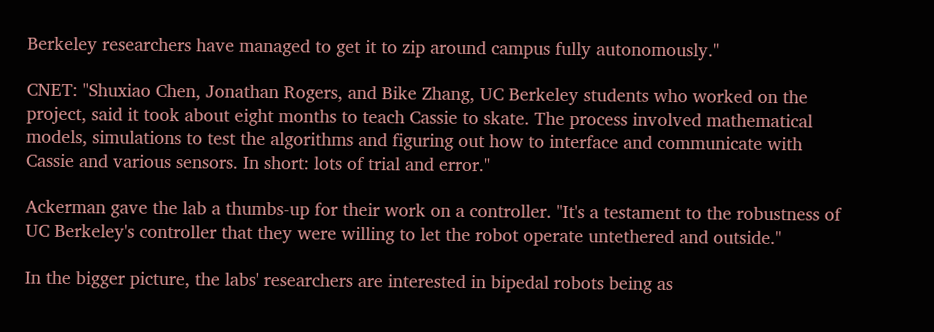Berkeley researchers have managed to get it to zip around campus fully autonomously."

CNET: "Shuxiao Chen, Jonathan Rogers, and Bike Zhang, UC Berkeley students who worked on the project, said it took about eight months to teach Cassie to skate. The process involved mathematical models, simulations to test the algorithms and figuring out how to interface and communicate with Cassie and various sensors. In short: lots of trial and error."

Ackerman gave the lab a thumbs-up for their work on a controller. "It's a testament to the robustness of UC Berkeley's controller that they were willing to let the robot operate untethered and outside."

In the bigger picture, the labs' researchers are interested in bipedal robots being as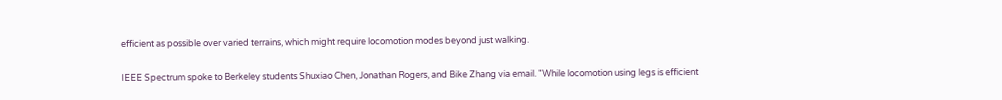efficient as possible over varied terrains, which might require locomotion modes beyond just walking.

IEEE Spectrum spoke to Berkeley students Shuxiao Chen, Jonathan Rogers, and Bike Zhang via email. "While locomotion using legs is efficient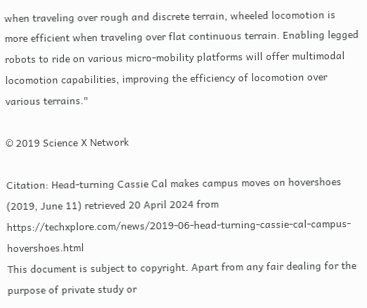when traveling over rough and discrete terrain, wheeled locomotion is more efficient when traveling over flat continuous terrain. Enabling legged robots to ride on various micro-mobility platforms will offer multimodal locomotion capabilities, improving the efficiency of locomotion over various terrains."

© 2019 Science X Network

Citation: Head-turning Cassie Cal makes campus moves on hovershoes (2019, June 11) retrieved 20 April 2024 from https://techxplore.com/news/2019-06-head-turning-cassie-cal-campus-hovershoes.html
This document is subject to copyright. Apart from any fair dealing for the purpose of private study or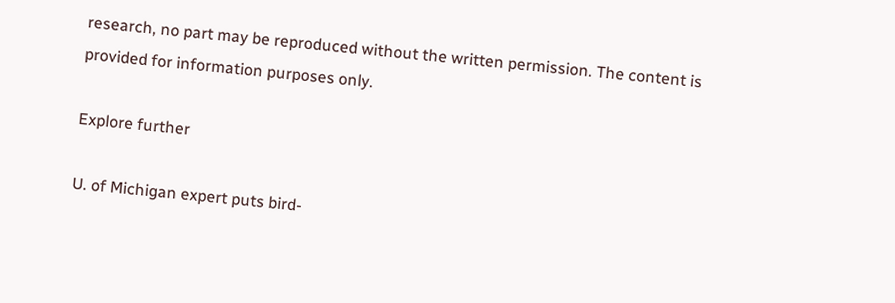research, no part may be reproduced without the written permission. The content is provided for information purposes only.

Explore further

U. of Michigan expert puts bird-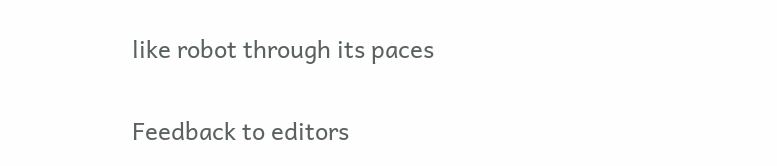like robot through its paces


Feedback to editors